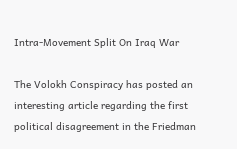Intra-Movement Split On Iraq War

The Volokh Conspiracy has posted an interesting article regarding the first political disagreement in the Friedman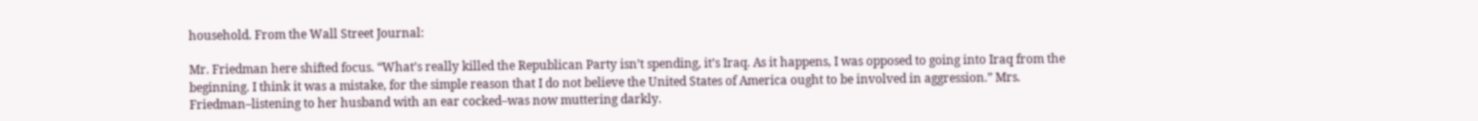household. From the Wall Street Journal:

Mr. Friedman here shifted focus. “What’s really killed the Republican Party isn’t spending, it’s Iraq. As it happens, I was opposed to going into Iraq from the beginning. I think it was a mistake, for the simple reason that I do not believe the United States of America ought to be involved in aggression.” Mrs. Friedman–listening to her husband with an ear cocked–was now muttering darkly.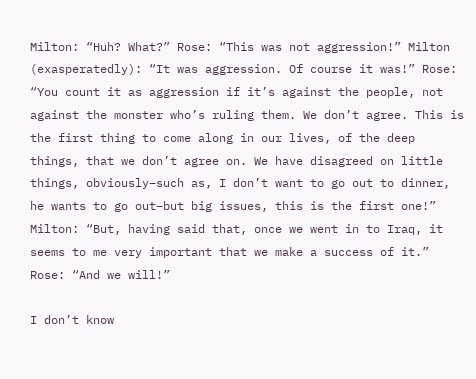Milton: “Huh? What?” Rose: “This was not aggression!” Milton (exasperatedly): “It was aggression. Of course it was!” Rose: “You count it as aggression if it’s against the people, not against the monster who’s ruling them. We don’t agree. This is the first thing to come along in our lives, of the deep things, that we don’t agree on. We have disagreed on little things, obviously–such as, I don’t want to go out to dinner, he wants to go out–but big issues, this is the first one!” Milton: “But, having said that, once we went in to Iraq, it seems to me very important that we make a success of it.” Rose: “And we will!”

I don’t know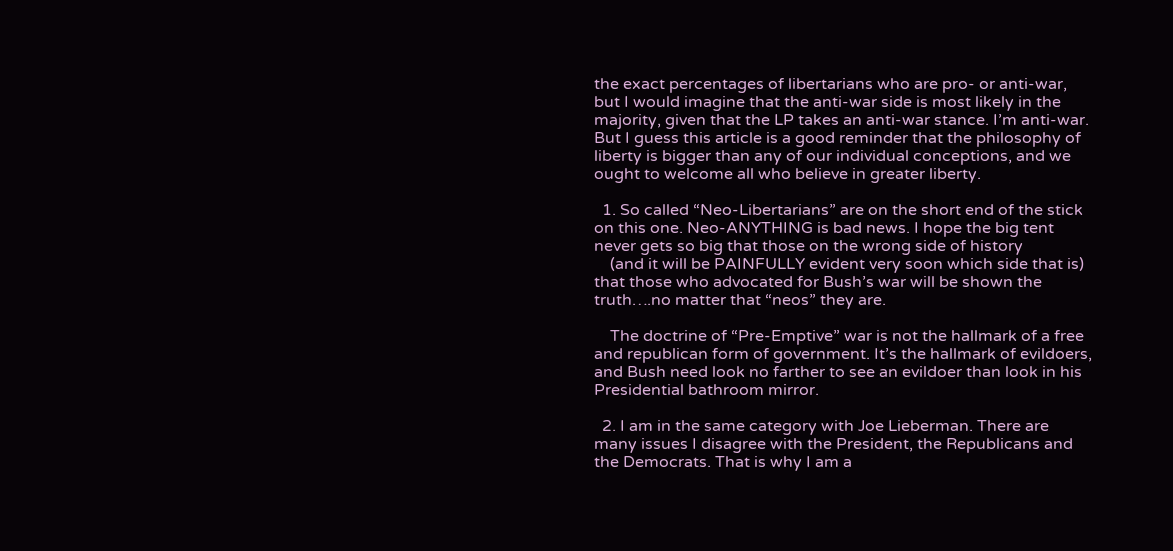the exact percentages of libertarians who are pro- or anti-war, but I would imagine that the anti-war side is most likely in the majority, given that the LP takes an anti-war stance. I’m anti-war. But I guess this article is a good reminder that the philosophy of liberty is bigger than any of our individual conceptions, and we ought to welcome all who believe in greater liberty.

  1. So called “Neo-Libertarians” are on the short end of the stick on this one. Neo-ANYTHING is bad news. I hope the big tent never gets so big that those on the wrong side of history
    (and it will be PAINFULLY evident very soon which side that is) that those who advocated for Bush’s war will be shown the truth….no matter that “neos” they are.

    The doctrine of “Pre-Emptive” war is not the hallmark of a free and republican form of government. It’s the hallmark of evildoers, and Bush need look no farther to see an evildoer than look in his Presidential bathroom mirror.

  2. I am in the same category with Joe Lieberman. There are many issues I disagree with the President, the Republicans and the Democrats. That is why I am a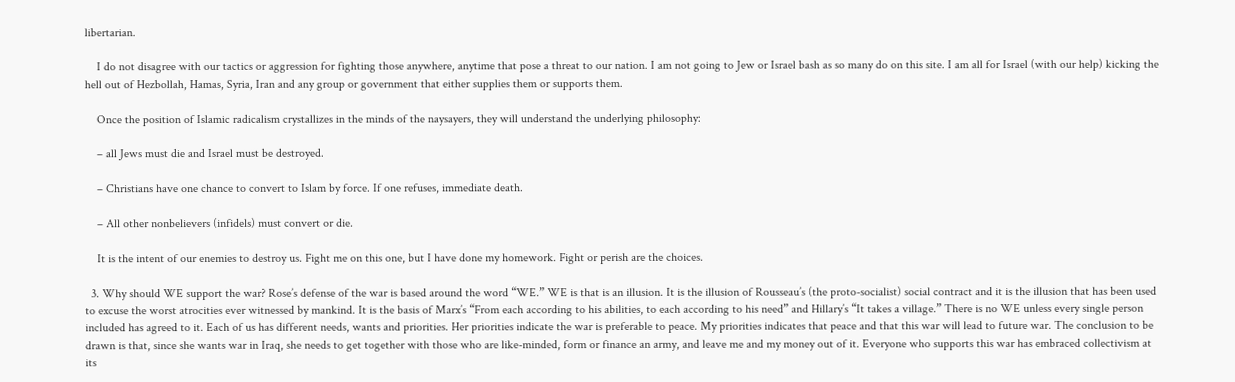libertarian.

    I do not disagree with our tactics or aggression for fighting those anywhere, anytime that pose a threat to our nation. I am not going to Jew or Israel bash as so many do on this site. I am all for Israel (with our help) kicking the hell out of Hezbollah, Hamas, Syria, Iran and any group or government that either supplies them or supports them.

    Once the position of Islamic radicalism crystallizes in the minds of the naysayers, they will understand the underlying philosophy:

    – all Jews must die and Israel must be destroyed.

    – Christians have one chance to convert to Islam by force. If one refuses, immediate death.

    – All other nonbelievers (infidels) must convert or die.

    It is the intent of our enemies to destroy us. Fight me on this one, but I have done my homework. Fight or perish are the choices.

  3. Why should WE support the war? Rose’s defense of the war is based around the word “WE.” WE is that is an illusion. It is the illusion of Rousseau’s (the proto-socialist) social contract and it is the illusion that has been used to excuse the worst atrocities ever witnessed by mankind. It is the basis of Marx’s “From each according to his abilities, to each according to his need” and Hillary’s “It takes a village.” There is no WE unless every single person included has agreed to it. Each of us has different needs, wants and priorities. Her priorities indicate the war is preferable to peace. My priorities indicates that peace and that this war will lead to future war. The conclusion to be drawn is that, since she wants war in Iraq, she needs to get together with those who are like-minded, form or finance an army, and leave me and my money out of it. Everyone who supports this war has embraced collectivism at its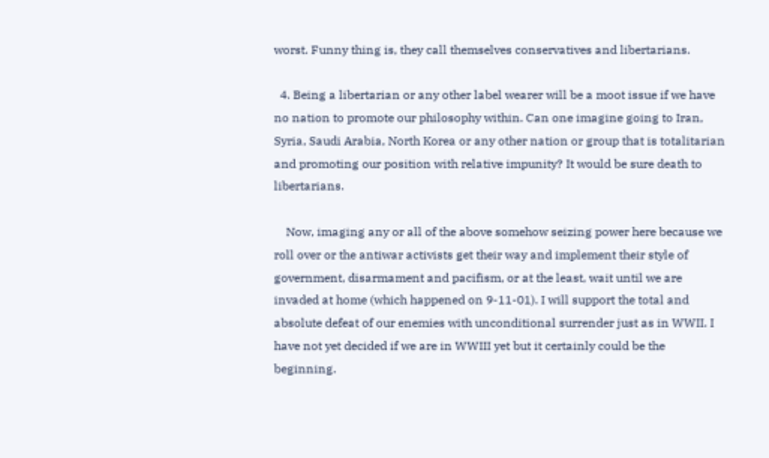worst. Funny thing is, they call themselves conservatives and libertarians.

  4. Being a libertarian or any other label wearer will be a moot issue if we have no nation to promote our philosophy within. Can one imagine going to Iran, Syria, Saudi Arabia, North Korea or any other nation or group that is totalitarian and promoting our position with relative impunity? It would be sure death to libertarians.

    Now, imaging any or all of the above somehow seizing power here because we roll over or the antiwar activists get their way and implement their style of government, disarmament and pacifism, or at the least, wait until we are invaded at home (which happened on 9-11-01). I will support the total and absolute defeat of our enemies with unconditional surrender just as in WWII. I have not yet decided if we are in WWIII yet but it certainly could be the beginning.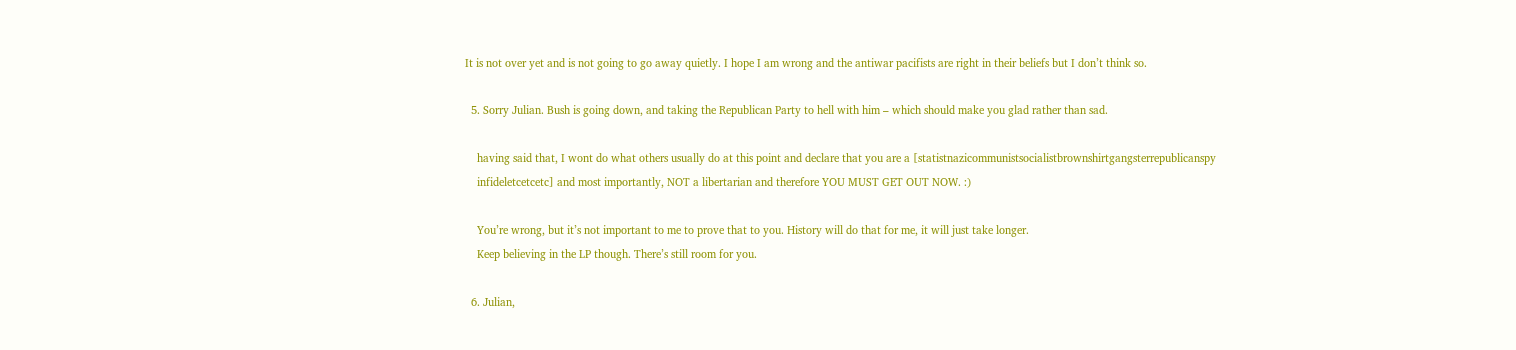It is not over yet and is not going to go away quietly. I hope I am wrong and the antiwar pacifists are right in their beliefs but I don’t think so.

  5. Sorry Julian. Bush is going down, and taking the Republican Party to hell with him – which should make you glad rather than sad.

    having said that, I wont do what others usually do at this point and declare that you are a [statistnazicommunistsocialistbrownshirtgangsterrepublicanspy
    infideletcetcetc] and most importantly, NOT a libertarian and therefore YOU MUST GET OUT NOW. :)

    You’re wrong, but it’s not important to me to prove that to you. History will do that for me, it will just take longer.
    Keep believing in the LP though. There’s still room for you.

  6. Julian,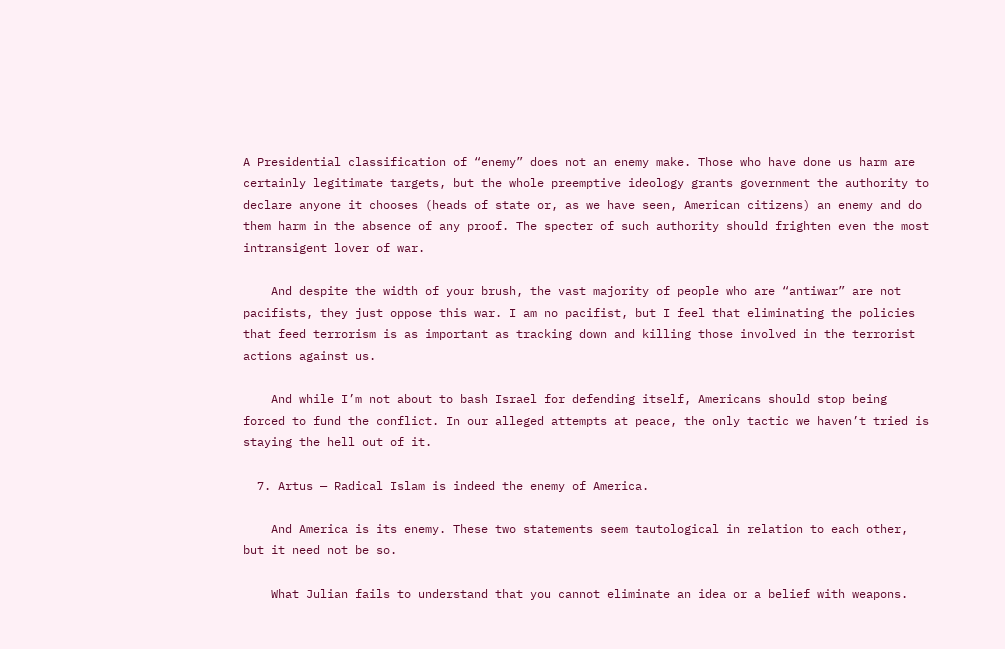A Presidential classification of “enemy” does not an enemy make. Those who have done us harm are certainly legitimate targets, but the whole preemptive ideology grants government the authority to declare anyone it chooses (heads of state or, as we have seen, American citizens) an enemy and do them harm in the absence of any proof. The specter of such authority should frighten even the most intransigent lover of war.

    And despite the width of your brush, the vast majority of people who are “antiwar” are not pacifists, they just oppose this war. I am no pacifist, but I feel that eliminating the policies that feed terrorism is as important as tracking down and killing those involved in the terrorist actions against us.

    And while I’m not about to bash Israel for defending itself, Americans should stop being forced to fund the conflict. In our alleged attempts at peace, the only tactic we haven’t tried is staying the hell out of it.

  7. Artus — Radical Islam is indeed the enemy of America.

    And America is its enemy. These two statements seem tautological in relation to each other, but it need not be so.

    What Julian fails to understand that you cannot eliminate an idea or a belief with weapons.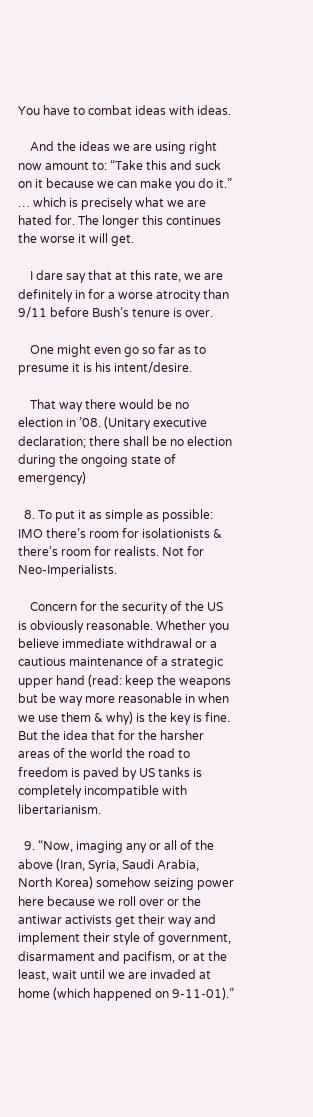You have to combat ideas with ideas.

    And the ideas we are using right now amount to: “Take this and suck on it because we can make you do it.” … which is precisely what we are hated for. The longer this continues the worse it will get.

    I dare say that at this rate, we are definitely in for a worse atrocity than 9/11 before Bush’s tenure is over.

    One might even go so far as to presume it is his intent/desire.

    That way there would be no election in ’08. (Unitary executive declaration; there shall be no election during the ongoing state of emergency)

  8. To put it as simple as possible: IMO there’s room for isolationists & there’s room for realists. Not for Neo-Imperialists.

    Concern for the security of the US is obviously reasonable. Whether you believe immediate withdrawal or a cautious maintenance of a strategic upper hand (read: keep the weapons but be way more reasonable in when we use them & why) is the key is fine. But the idea that for the harsher areas of the world the road to freedom is paved by US tanks is completely incompatible with libertarianism.

  9. “Now, imaging any or all of the above (Iran, Syria, Saudi Arabia, North Korea) somehow seizing power here because we roll over or the antiwar activists get their way and implement their style of government, disarmament and pacifism, or at the least, wait until we are invaded at home (which happened on 9-11-01).”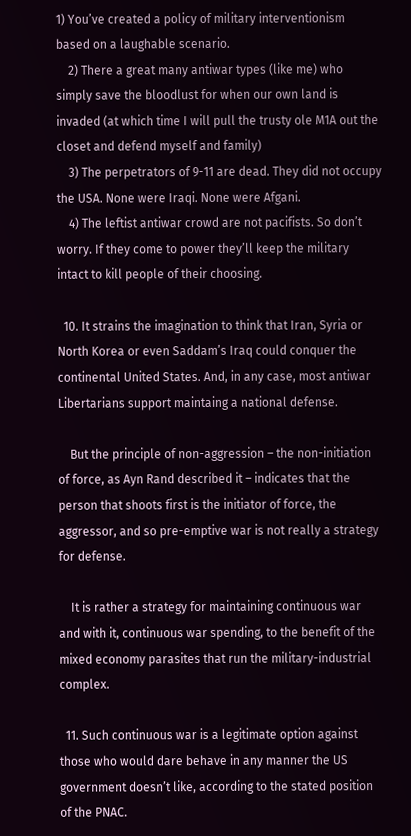1) You’ve created a policy of military interventionism based on a laughable scenario.
    2) There a great many antiwar types (like me) who simply save the bloodlust for when our own land is invaded (at which time I will pull the trusty ole M1A out the closet and defend myself and family)
    3) The perpetrators of 9-11 are dead. They did not occupy the USA. None were Iraqi. None were Afgani.
    4) The leftist antiwar crowd are not pacifists. So don’t worry. If they come to power they’ll keep the military intact to kill people of their choosing.

  10. It strains the imagination to think that Iran, Syria or North Korea or even Saddam’s Iraq could conquer the continental United States. And, in any case, most antiwar Libertarians support maintaing a national defense.

    But the principle of non-aggression – the non-initiation of force, as Ayn Rand described it – indicates that the person that shoots first is the initiator of force, the aggressor, and so pre-emptive war is not really a strategy for defense.

    It is rather a strategy for maintaining continuous war and with it, continuous war spending, to the benefit of the mixed economy parasites that run the military-industrial complex.

  11. Such continuous war is a legitimate option against those who would dare behave in any manner the US government doesn’t like, according to the stated position of the PNAC.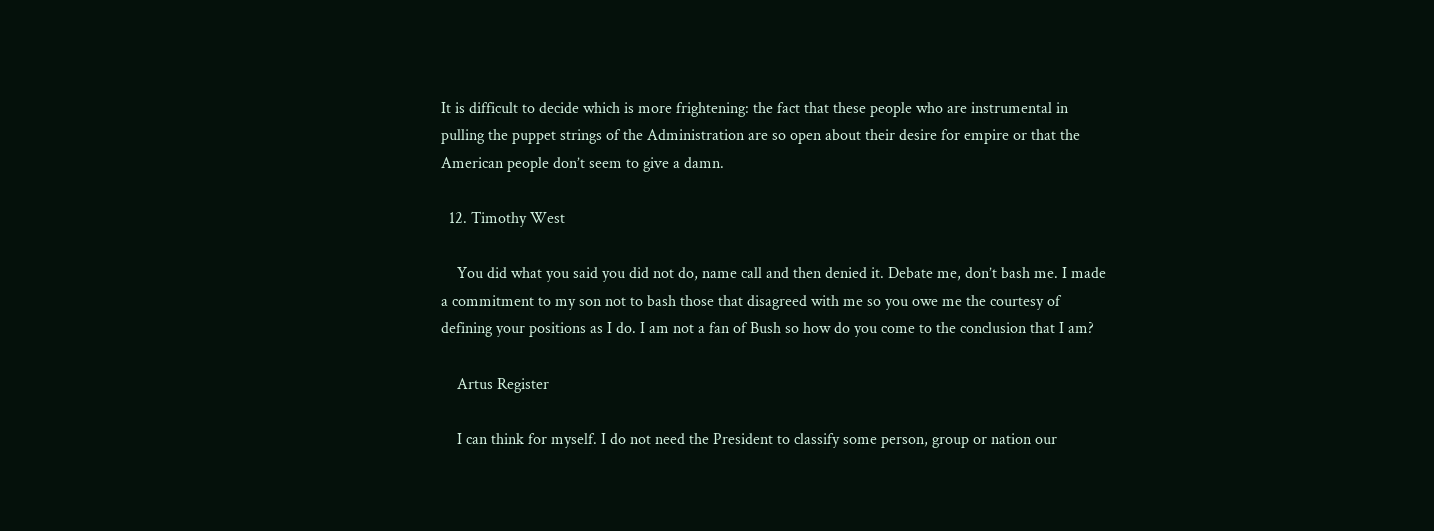It is difficult to decide which is more frightening: the fact that these people who are instrumental in pulling the puppet strings of the Administration are so open about their desire for empire or that the American people don’t seem to give a damn.

  12. Timothy West

    You did what you said you did not do, name call and then denied it. Debate me, don’t bash me. I made a commitment to my son not to bash those that disagreed with me so you owe me the courtesy of defining your positions as I do. I am not a fan of Bush so how do you come to the conclusion that I am?

    Artus Register

    I can think for myself. I do not need the President to classify some person, group or nation our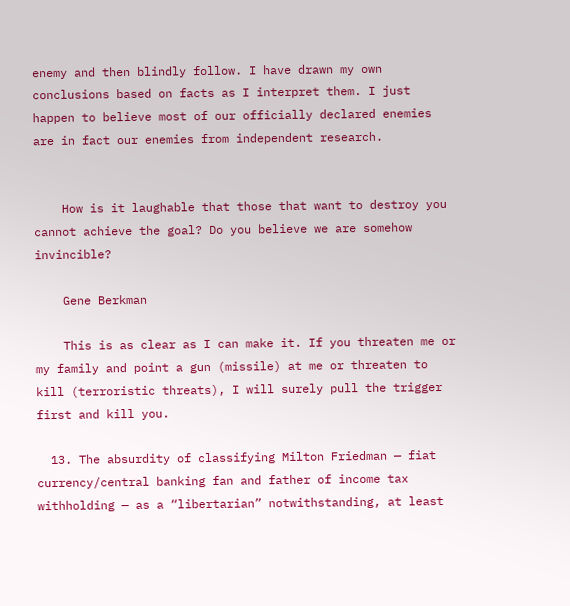enemy and then blindly follow. I have drawn my own conclusions based on facts as I interpret them. I just happen to believe most of our officially declared enemies are in fact our enemies from independent research.


    How is it laughable that those that want to destroy you cannot achieve the goal? Do you believe we are somehow invincible?

    Gene Berkman

    This is as clear as I can make it. If you threaten me or my family and point a gun (missile) at me or threaten to kill (terroristic threats), I will surely pull the trigger first and kill you.

  13. The absurdity of classifying Milton Friedman — fiat currency/central banking fan and father of income tax withholding — as a “libertarian” notwithstanding, at least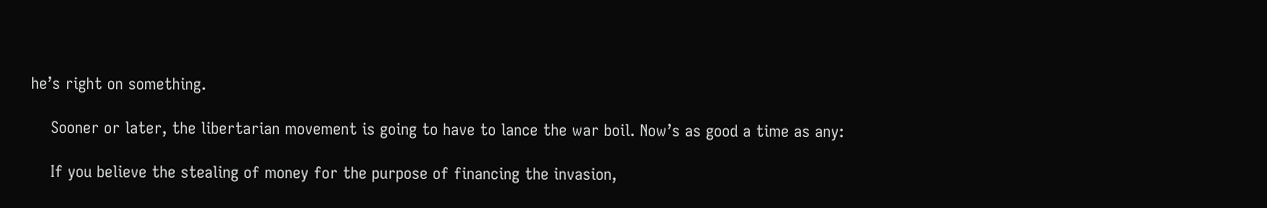he’s right on something.

    Sooner or later, the libertarian movement is going to have to lance the war boil. Now’s as good a time as any:

    If you believe the stealing of money for the purpose of financing the invasion,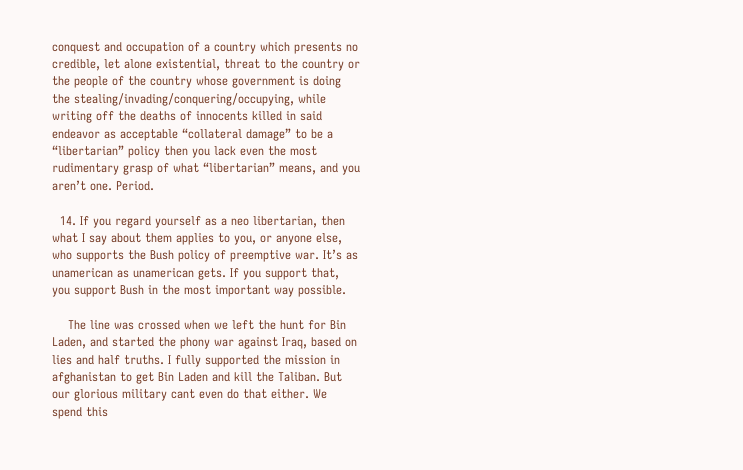conquest and occupation of a country which presents no credible, let alone existential, threat to the country or the people of the country whose government is doing the stealing/invading/conquering/occupying, while writing off the deaths of innocents killed in said endeavor as acceptable “collateral damage” to be a “libertarian” policy then you lack even the most rudimentary grasp of what “libertarian” means, and you aren’t one. Period.

  14. If you regard yourself as a neo libertarian, then what I say about them applies to you, or anyone else, who supports the Bush policy of preemptive war. It’s as unamerican as unamerican gets. If you support that, you support Bush in the most important way possible.

    The line was crossed when we left the hunt for Bin Laden, and started the phony war against Iraq, based on lies and half truths. I fully supported the mission in afghanistan to get Bin Laden and kill the Taliban. But our glorious military cant even do that either. We spend this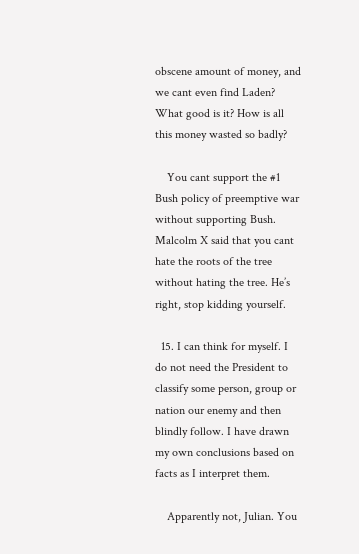obscene amount of money, and we cant even find Laden? What good is it? How is all this money wasted so badly?

    You cant support the #1 Bush policy of preemptive war without supporting Bush. Malcolm X said that you cant hate the roots of the tree without hating the tree. He’s right, stop kidding yourself.

  15. I can think for myself. I do not need the President to classify some person, group or nation our enemy and then blindly follow. I have drawn my own conclusions based on facts as I interpret them.

    Apparently not, Julian. You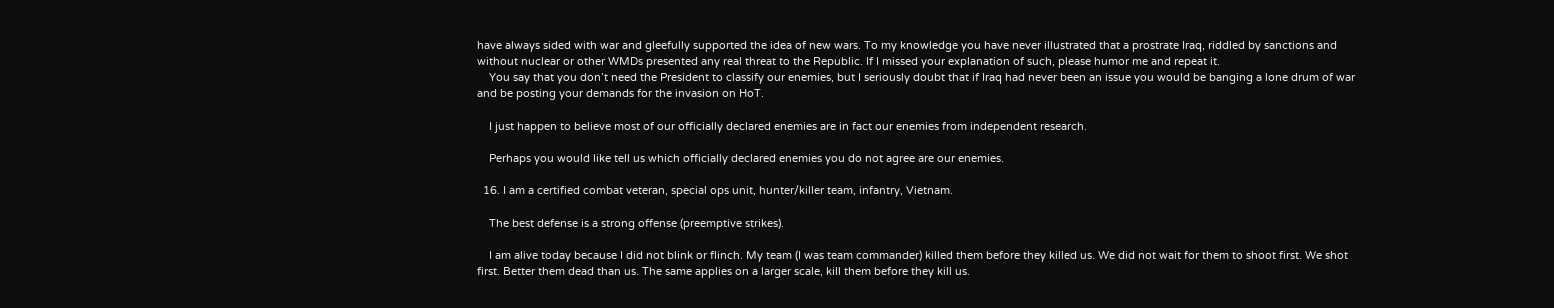have always sided with war and gleefully supported the idea of new wars. To my knowledge you have never illustrated that a prostrate Iraq, riddled by sanctions and without nuclear or other WMDs presented any real threat to the Republic. If I missed your explanation of such, please humor me and repeat it.
    You say that you don’t need the President to classify our enemies, but I seriously doubt that if Iraq had never been an issue you would be banging a lone drum of war and be posting your demands for the invasion on HoT.

    I just happen to believe most of our officially declared enemies are in fact our enemies from independent research.

    Perhaps you would like tell us which officially declared enemies you do not agree are our enemies.

  16. I am a certified combat veteran, special ops unit, hunter/killer team, infantry, Vietnam.

    The best defense is a strong offense (preemptive strikes).

    I am alive today because I did not blink or flinch. My team (I was team commander) killed them before they killed us. We did not wait for them to shoot first. We shot first. Better them dead than us. The same applies on a larger scale, kill them before they kill us.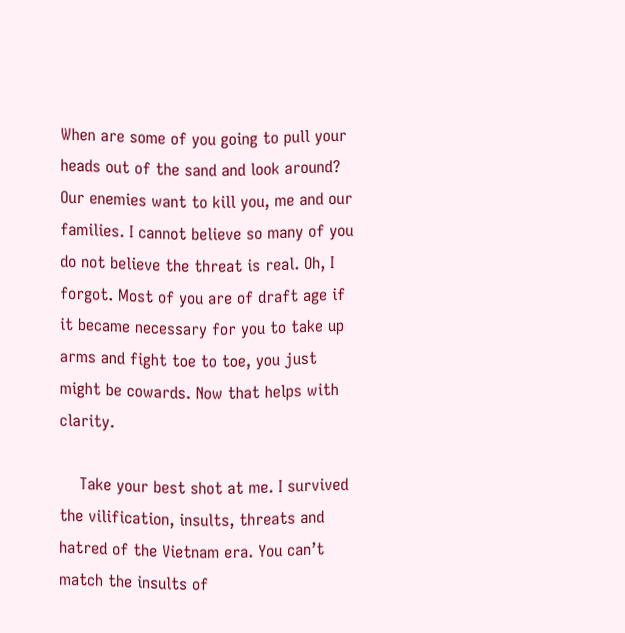When are some of you going to pull your heads out of the sand and look around? Our enemies want to kill you, me and our families. I cannot believe so many of you do not believe the threat is real. Oh, I forgot. Most of you are of draft age if it became necessary for you to take up arms and fight toe to toe, you just might be cowards. Now that helps with clarity.

    Take your best shot at me. I survived the vilification, insults, threats and hatred of the Vietnam era. You can’t match the insults of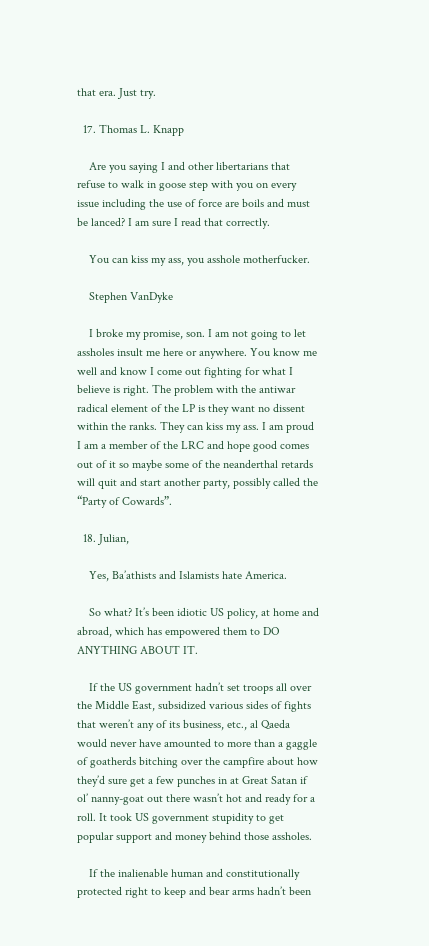that era. Just try.

  17. Thomas L. Knapp

    Are you saying I and other libertarians that refuse to walk in goose step with you on every issue including the use of force are boils and must be lanced? I am sure I read that correctly.

    You can kiss my ass, you asshole motherfucker.

    Stephen VanDyke

    I broke my promise, son. I am not going to let assholes insult me here or anywhere. You know me well and know I come out fighting for what I believe is right. The problem with the antiwar radical element of the LP is they want no dissent within the ranks. They can kiss my ass. I am proud I am a member of the LRC and hope good comes out of it so maybe some of the neanderthal retards will quit and start another party, possibly called the “Party of Cowards”.

  18. Julian,

    Yes, Ba’athists and Islamists hate America.

    So what? It’s been idiotic US policy, at home and abroad, which has empowered them to DO ANYTHING ABOUT IT.

    If the US government hadn’t set troops all over the Middle East, subsidized various sides of fights that weren’t any of its business, etc., al Qaeda would never have amounted to more than a gaggle of goatherds bitching over the campfire about how they’d sure get a few punches in at Great Satan if ol’ nanny-goat out there wasn’t hot and ready for a roll. It took US government stupidity to get popular support and money behind those assholes.

    If the inalienable human and constitutionally protected right to keep and bear arms hadn’t been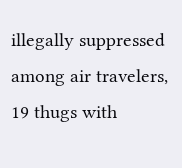illegally suppressed among air travelers, 19 thugs with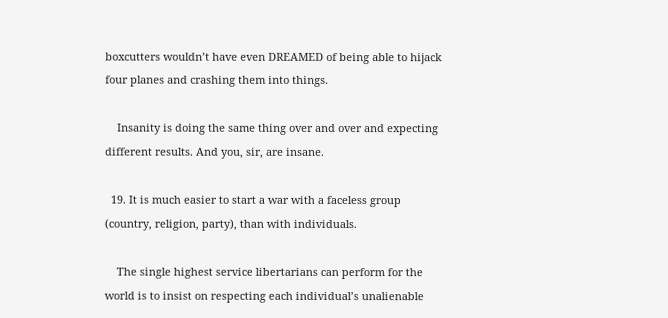boxcutters wouldn’t have even DREAMED of being able to hijack four planes and crashing them into things.

    Insanity is doing the same thing over and over and expecting different results. And you, sir, are insane.

  19. It is much easier to start a war with a faceless group (country, religion, party), than with individuals.

    The single highest service libertarians can perform for the world is to insist on respecting each individual’s unalienable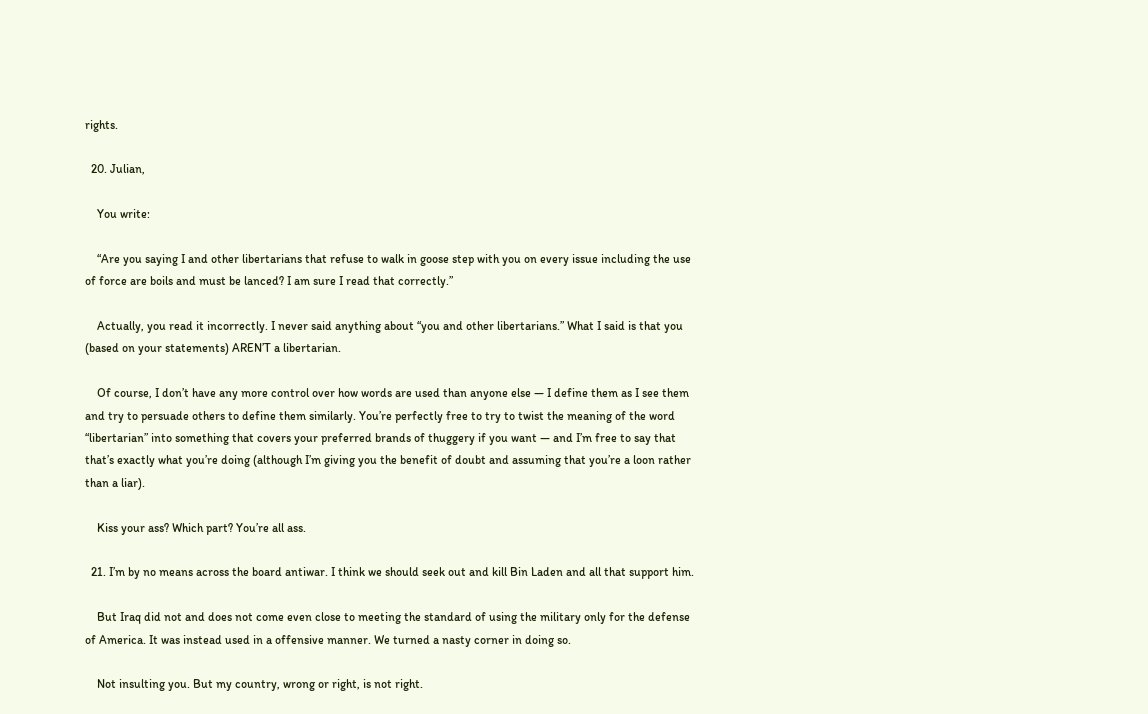rights.

  20. Julian,

    You write:

    “Are you saying I and other libertarians that refuse to walk in goose step with you on every issue including the use of force are boils and must be lanced? I am sure I read that correctly.”

    Actually, you read it incorrectly. I never said anything about “you and other libertarians.” What I said is that you (based on your statements) AREN’T a libertarian.

    Of course, I don’t have any more control over how words are used than anyone else — I define them as I see them and try to persuade others to define them similarly. You’re perfectly free to try to twist the meaning of the word “libertarian” into something that covers your preferred brands of thuggery if you want — and I’m free to say that that’s exactly what you’re doing (although I’m giving you the benefit of doubt and assuming that you’re a loon rather than a liar).

    Kiss your ass? Which part? You’re all ass.

  21. I’m by no means across the board antiwar. I think we should seek out and kill Bin Laden and all that support him.

    But Iraq did not and does not come even close to meeting the standard of using the military only for the defense of America. It was instead used in a offensive manner. We turned a nasty corner in doing so.

    Not insulting you. But my country, wrong or right, is not right.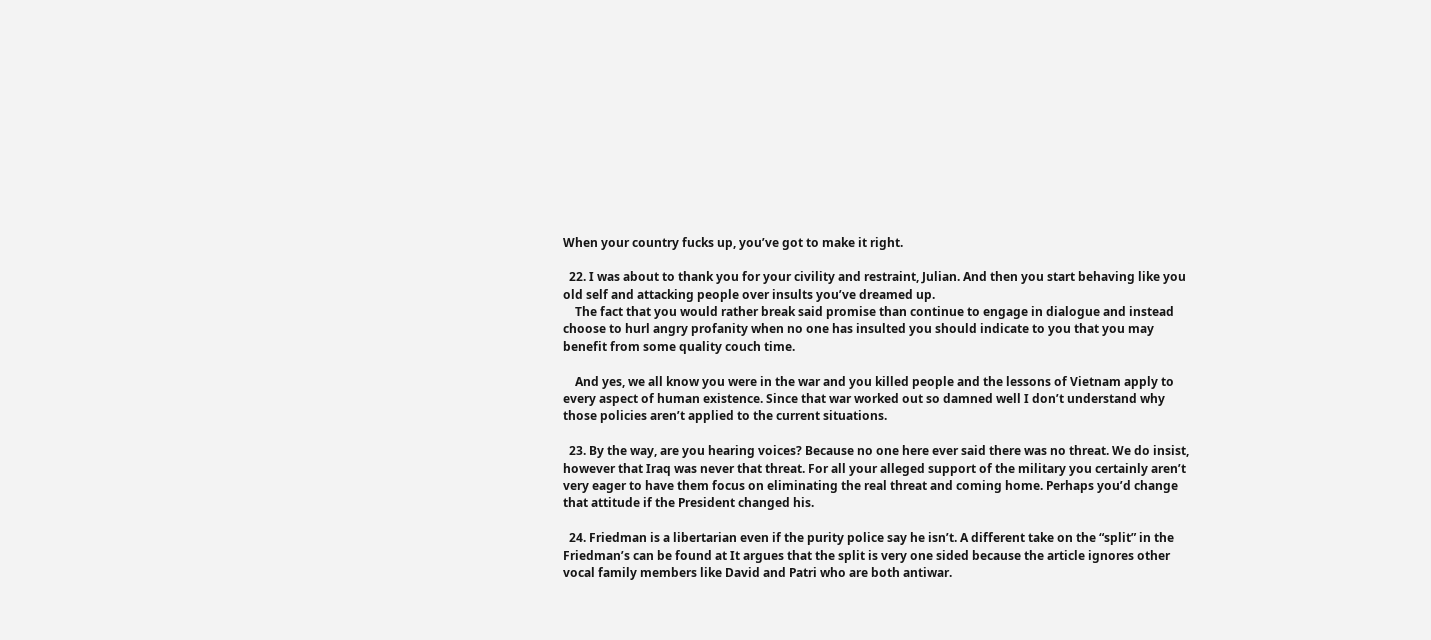When your country fucks up, you’ve got to make it right.

  22. I was about to thank you for your civility and restraint, Julian. And then you start behaving like you old self and attacking people over insults you’ve dreamed up.
    The fact that you would rather break said promise than continue to engage in dialogue and instead choose to hurl angry profanity when no one has insulted you should indicate to you that you may benefit from some quality couch time.

    And yes, we all know you were in the war and you killed people and the lessons of Vietnam apply to every aspect of human existence. Since that war worked out so damned well I don’t understand why those policies aren’t applied to the current situations.

  23. By the way, are you hearing voices? Because no one here ever said there was no threat. We do insist, however that Iraq was never that threat. For all your alleged support of the military you certainly aren’t very eager to have them focus on eliminating the real threat and coming home. Perhaps you’d change that attitude if the President changed his.

  24. Friedman is a libertarian even if the purity police say he isn’t. A different take on the “split” in the Friedman’s can be found at It argues that the split is very one sided because the article ignores other vocal family members like David and Patri who are both antiwar.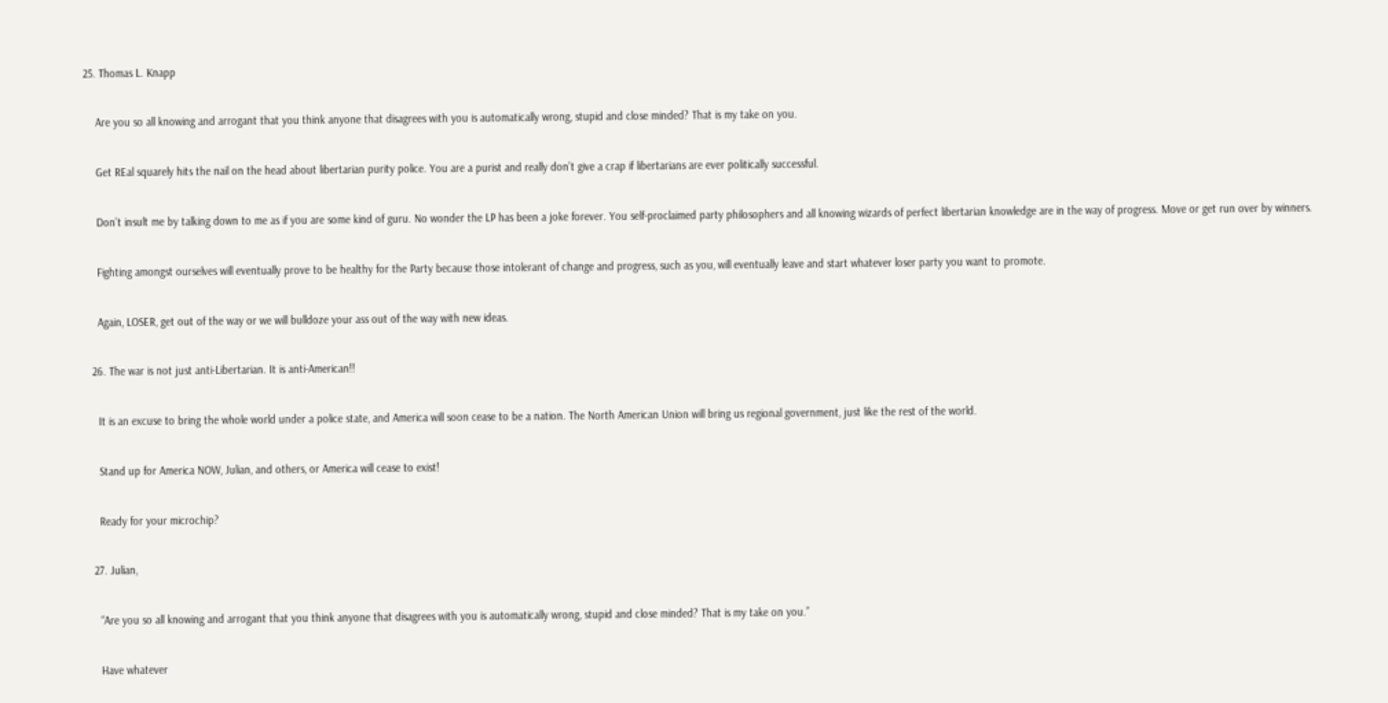25. Thomas L. Knapp

    Are you so all knowing and arrogant that you think anyone that disagrees with you is automatically wrong, stupid and close minded? That is my take on you.

    Get REal squarely hits the nail on the head about libertarian purity police. You are a purist and really don’t give a crap if libertarians are ever politically successful.

    Don’t insult me by talking down to me as if you are some kind of guru. No wonder the LP has been a joke forever. You self-proclaimed party philosophers and all knowing wizards of perfect libertarian knowledge are in the way of progress. Move or get run over by winners.

    Fighting amongst ourselves will eventually prove to be healthy for the Party because those intolerant of change and progress, such as you, will eventually leave and start whatever loser party you want to promote.

    Again, LOSER, get out of the way or we will bulldoze your ass out of the way with new ideas.

  26. The war is not just anti-Libertarian. It is anti-American!!

    It is an excuse to bring the whole world under a police state, and America will soon cease to be a nation. The North American Union will bring us regional government, just like the rest of the world.

    Stand up for America NOW, Julian, and others, or America will cease to exist!

    Ready for your microchip?

  27. Julian,

    “Are you so all knowing and arrogant that you think anyone that disagrees with you is automatically wrong, stupid and close minded? That is my take on you.”

    Have whatever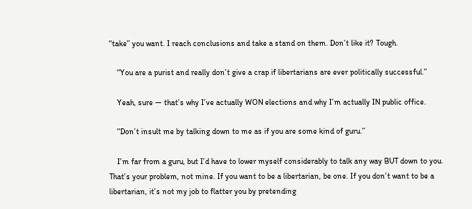“take” you want. I reach conclusions and take a stand on them. Don’t like it? Tough.

    “You are a purist and really don’t give a crap if libertarians are ever politically successful.”

    Yeah, sure — that’s why I’ve actually WON elections and why I’m actually IN public office.

    “Don’t insult me by talking down to me as if you are some kind of guru.”

    I’m far from a guru, but I’d have to lower myself considerably to talk any way BUT down to you. That’s your problem, not mine. If you want to be a libertarian, be one. If you don’t want to be a libertarian, it’s not my job to flatter you by pretending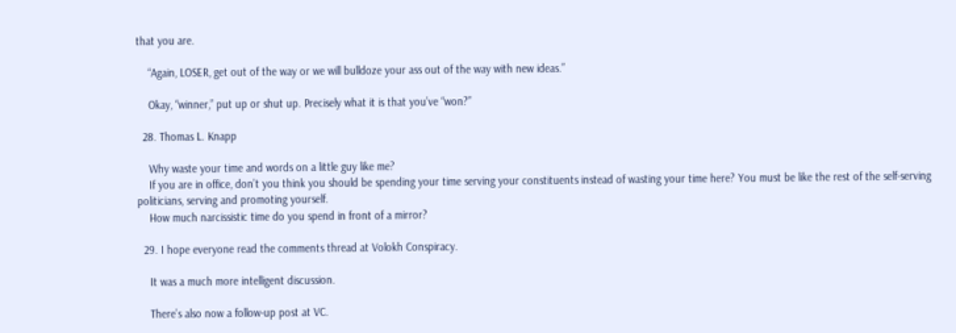that you are.

    “Again, LOSER, get out of the way or we will bulldoze your ass out of the way with new ideas.”

    Okay, “winner,” put up or shut up. Precisely what it is that you’ve “won?”

  28. Thomas L. Knapp

    Why waste your time and words on a little guy like me?
    If you are in office, don’t you think you should be spending your time serving your constituents instead of wasting your time here? You must be like the rest of the self-serving politicians, serving and promoting yourself.
    How much narcissistic time do you spend in front of a mirror?

  29. I hope everyone read the comments thread at Volokh Conspiracy.

    It was a much more intelligent discussion.

    There’s also now a follow-up post at VC.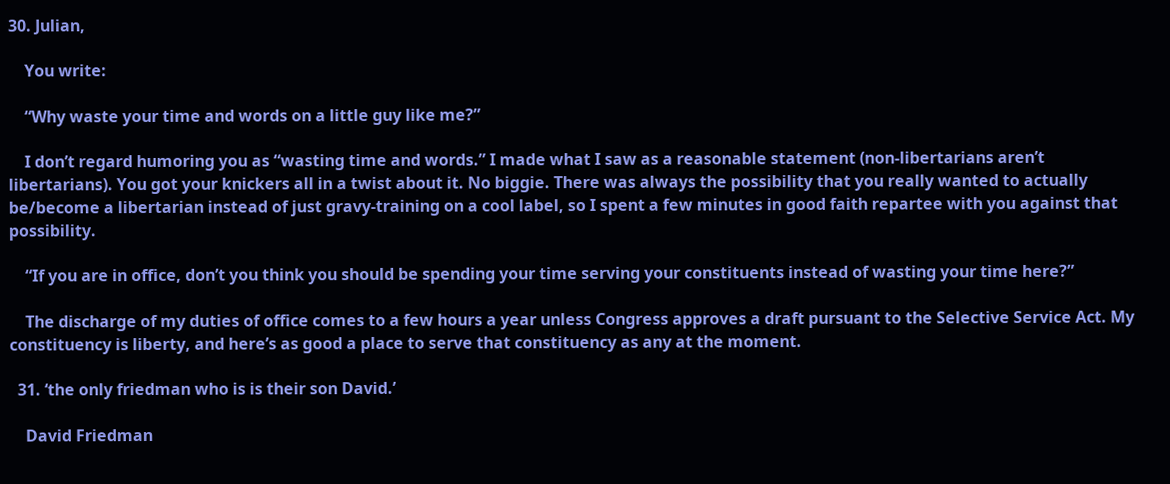30. Julian,

    You write:

    “Why waste your time and words on a little guy like me?”

    I don’t regard humoring you as “wasting time and words.” I made what I saw as a reasonable statement (non-libertarians aren’t libertarians). You got your knickers all in a twist about it. No biggie. There was always the possibility that you really wanted to actually be/become a libertarian instead of just gravy-training on a cool label, so I spent a few minutes in good faith repartee with you against that possibility.

    “If you are in office, don’t you think you should be spending your time serving your constituents instead of wasting your time here?”

    The discharge of my duties of office comes to a few hours a year unless Congress approves a draft pursuant to the Selective Service Act. My constituency is liberty, and here’s as good a place to serve that constituency as any at the moment.

  31. ‘the only friedman who is is their son David.’

    David Friedman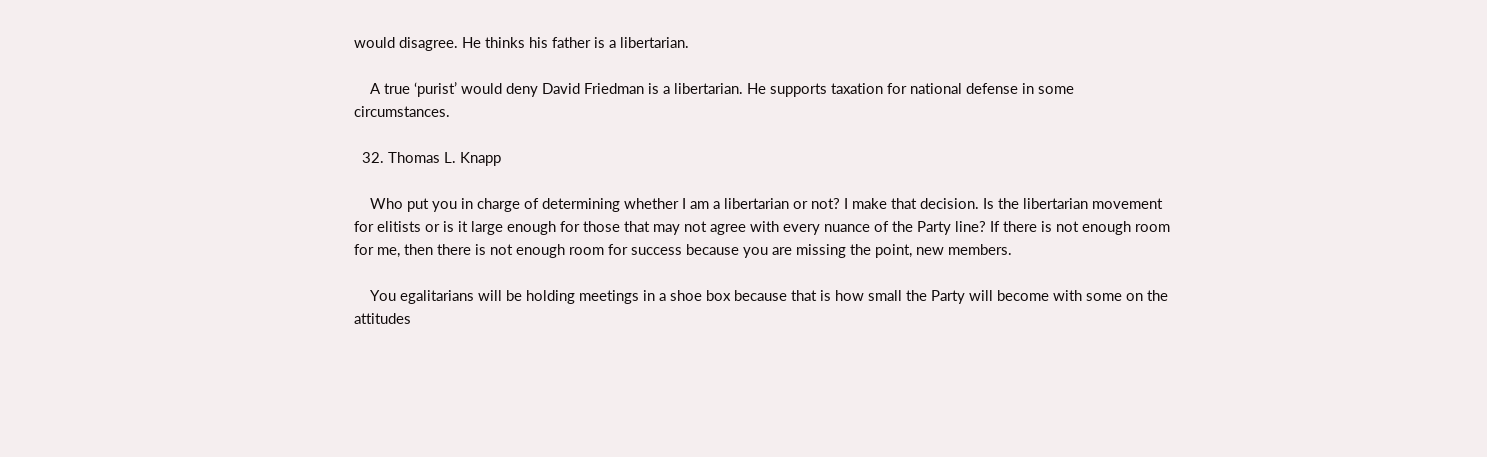would disagree. He thinks his father is a libertarian.

    A true ‘purist’ would deny David Friedman is a libertarian. He supports taxation for national defense in some circumstances.

  32. Thomas L. Knapp

    Who put you in charge of determining whether I am a libertarian or not? I make that decision. Is the libertarian movement for elitists or is it large enough for those that may not agree with every nuance of the Party line? If there is not enough room for me, then there is not enough room for success because you are missing the point, new members.

    You egalitarians will be holding meetings in a shoe box because that is how small the Party will become with some on the attitudes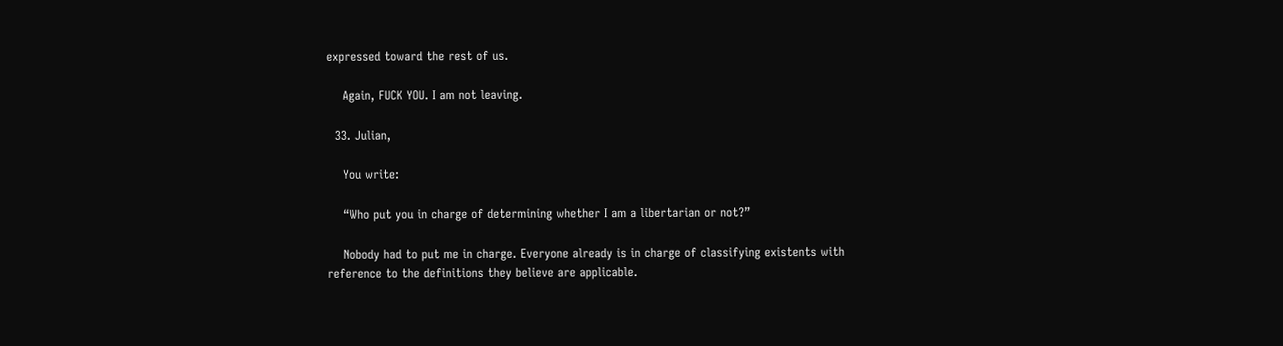expressed toward the rest of us.

    Again, FUCK YOU. I am not leaving.

  33. Julian,

    You write:

    “Who put you in charge of determining whether I am a libertarian or not?”

    Nobody had to put me in charge. Everyone already is in charge of classifying existents with reference to the definitions they believe are applicable.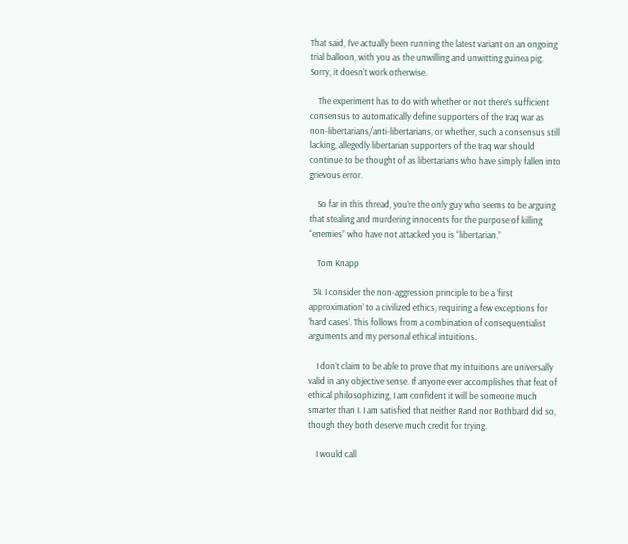That said, I’ve actually been running the latest variant on an ongoing trial balloon, with you as the unwilling and unwitting guinea pig. Sorry, it doesn’t work otherwise.

    The experiment has to do with whether or not there’s sufficient consensus to automatically define supporters of the Iraq war as non-libertarians/anti-libertarians, or whether, such a consensus still lacking, allegedly libertarian supporters of the Iraq war should continue to be thought of as libertarians who have simply fallen into grievous error.

    So far in this thread, you’re the only guy who seems to be arguing that stealing and murdering innocents for the purpose of killing “enemies” who have not attacked you is “libertarian.”

    Tom Knapp

  34. I consider the non-aggression principle to be a ‘first approximation’ to a civilized ethics, requiring a few exceptions for ‘hard cases’. This follows from a combination of consequentialist arguments and my personal ethical intuitions.

    I don’t claim to be able to prove that my intuitions are universally valid in any objective sense. If anyone ever accomplishes that feat of ethical philosophizing, I am confident it will be someone much smarter than I. I am satisfied that neither Rand nor Rothbard did so, though they both deserve much credit for trying.

    I would call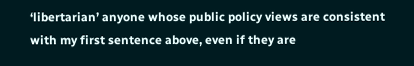‘libertarian’ anyone whose public policy views are consistent with my first sentence above, even if they are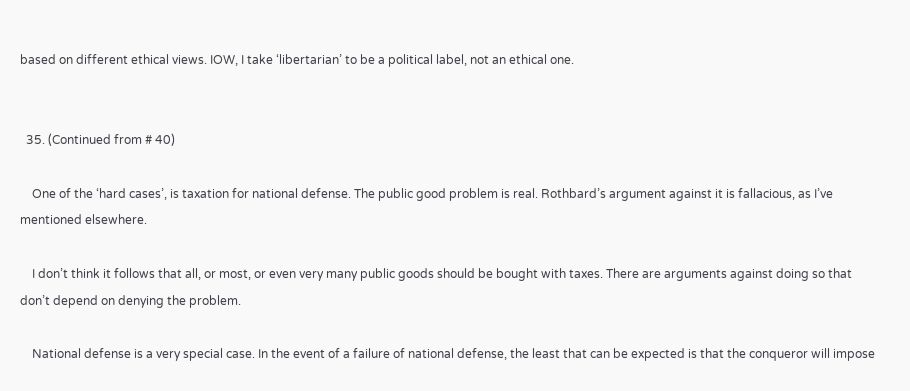based on different ethical views. IOW, I take ‘libertarian’ to be a political label, not an ethical one.


  35. (Continued from # 40)

    One of the ‘hard cases’, is taxation for national defense. The public good problem is real. Rothbard’s argument against it is fallacious, as I’ve mentioned elsewhere.

    I don’t think it follows that all, or most, or even very many public goods should be bought with taxes. There are arguments against doing so that don’t depend on denying the problem.

    National defense is a very special case. In the event of a failure of national defense, the least that can be expected is that the conqueror will impose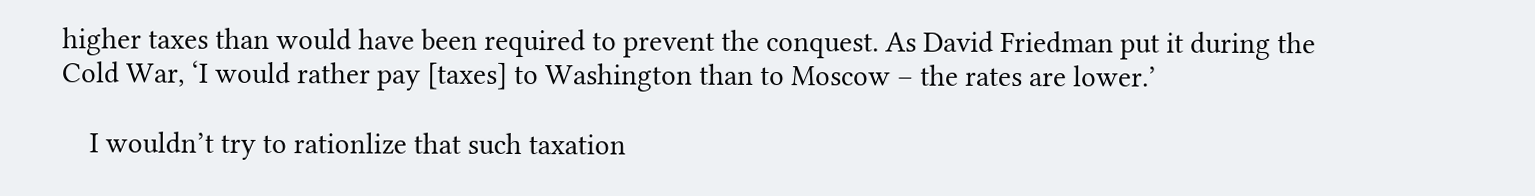higher taxes than would have been required to prevent the conquest. As David Friedman put it during the Cold War, ‘I would rather pay [taxes] to Washington than to Moscow – the rates are lower.’

    I wouldn’t try to rationlize that such taxation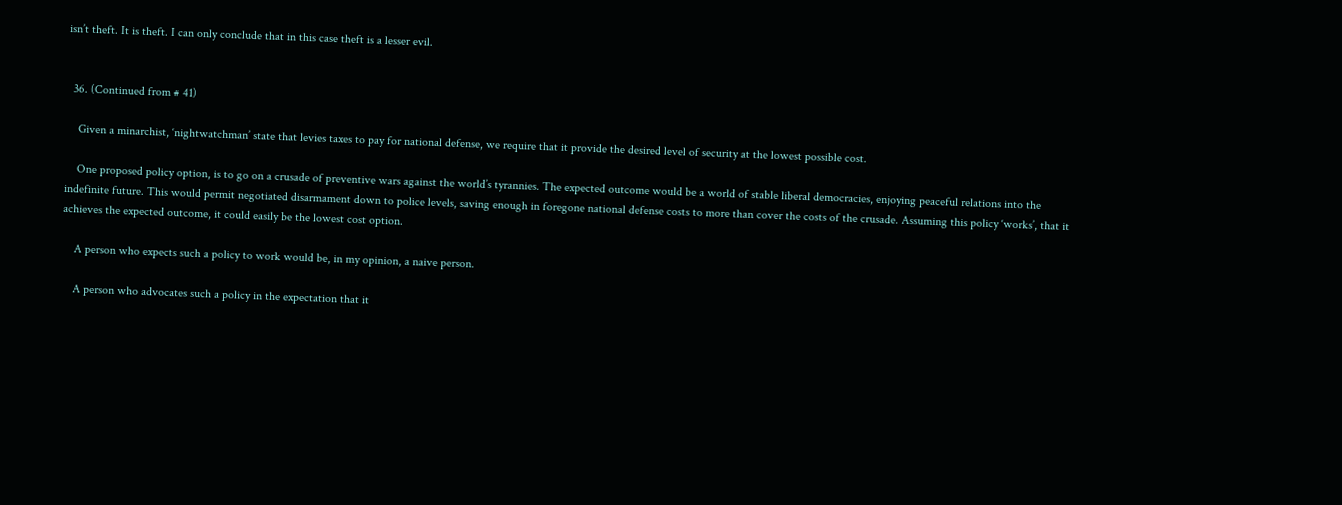isn’t theft. It is theft. I can only conclude that in this case theft is a lesser evil.


  36. (Continued from # 41)

    Given a minarchist, ‘nightwatchman’ state that levies taxes to pay for national defense, we require that it provide the desired level of security at the lowest possible cost.

    One proposed policy option, is to go on a crusade of preventive wars against the world’s tyrannies. The expected outcome would be a world of stable liberal democracies, enjoying peaceful relations into the indefinite future. This would permit negotiated disarmament down to police levels, saving enough in foregone national defense costs to more than cover the costs of the crusade. Assuming this policy ‘works’, that it achieves the expected outcome, it could easily be the lowest cost option.

    A person who expects such a policy to work would be, in my opinion, a naive person.

    A person who advocates such a policy in the expectation that it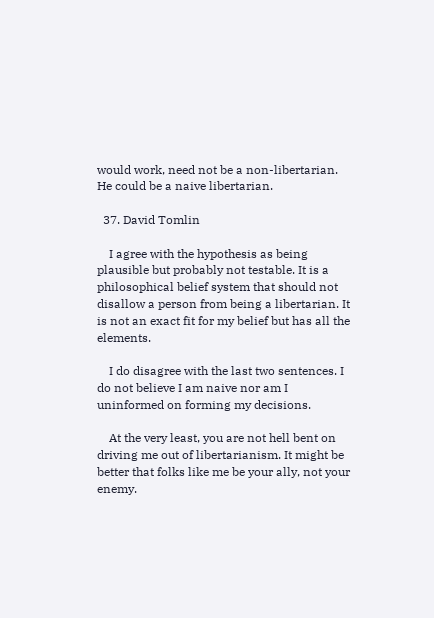would work, need not be a non-libertarian. He could be a naive libertarian.

  37. David Tomlin

    I agree with the hypothesis as being plausible but probably not testable. It is a philosophical belief system that should not disallow a person from being a libertarian. It is not an exact fit for my belief but has all the elements.

    I do disagree with the last two sentences. I do not believe I am naive nor am I uninformed on forming my decisions.

    At the very least, you are not hell bent on driving me out of libertarianism. It might be better that folks like me be your ally, not your enemy.